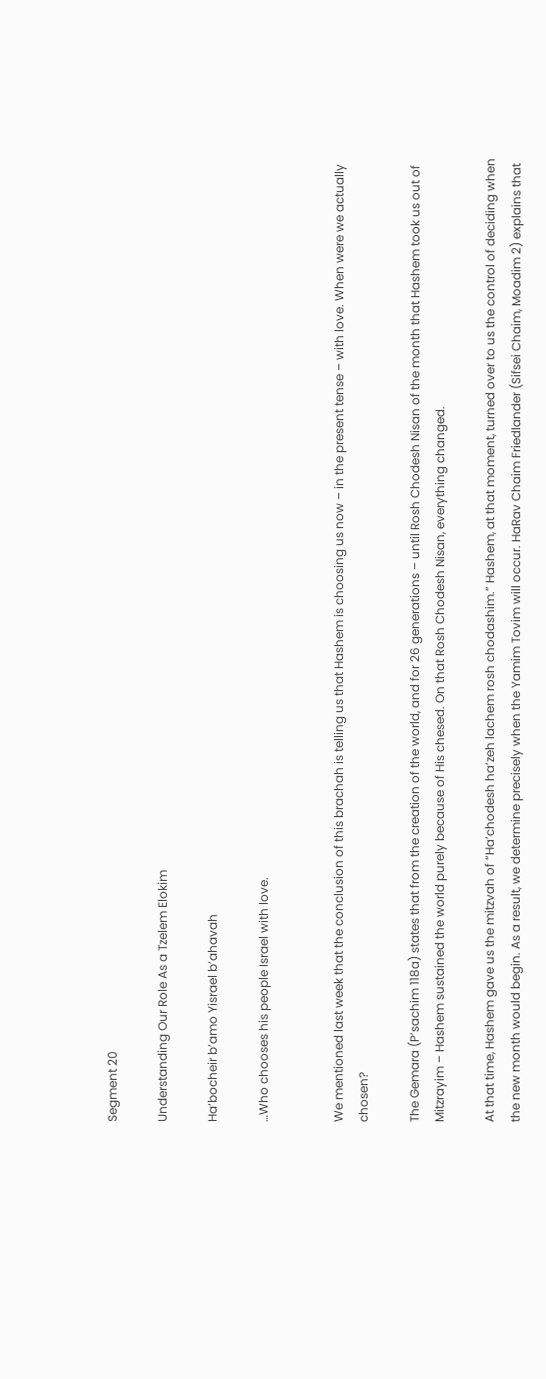Segment 20

Understanding Our Role As a Tzelem Elokim

Ha’bocheir b’amo Yisrael b’ahavah

…Who chooses his people Israel with love.


We mentioned last week that the conclusion of this brachah is telling us that Hashem is choosing us now – in the present tense – with love. When were we actually chosen?

The Gemara (P’sachim 118a) states that from the creation of the world, and for 26 generations – until Rosh Chodesh Nisan of the month that Hashem took us out of Mitzrayim – Hashem sustained the world purely because of His chesed. On that Rosh Chodesh Nisan, everything changed.

At that time, Hashem gave us the mitzvah of “Ha’chodesh ha’zeh lachem rosh chodashim.” Hashem, at that moment, turned over to us the control of deciding when the new month would begin. As a result, we determine precisely when the Yamim Tovim will occur. HaRav Chaim Friedlander (Sifsei Chaim, Moadim 2) explains that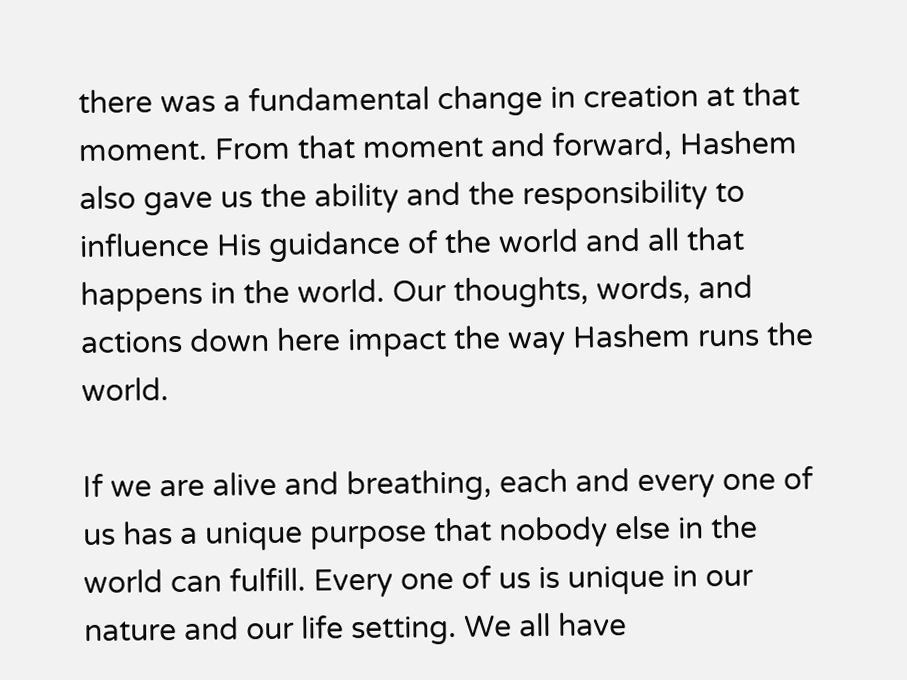there was a fundamental change in creation at that moment. From that moment and forward, Hashem also gave us the ability and the responsibility to influence His guidance of the world and all that happens in the world. Our thoughts, words, and actions down here impact the way Hashem runs the world.

If we are alive and breathing, each and every one of us has a unique purpose that nobody else in the world can fulfill. Every one of us is unique in our nature and our life setting. We all have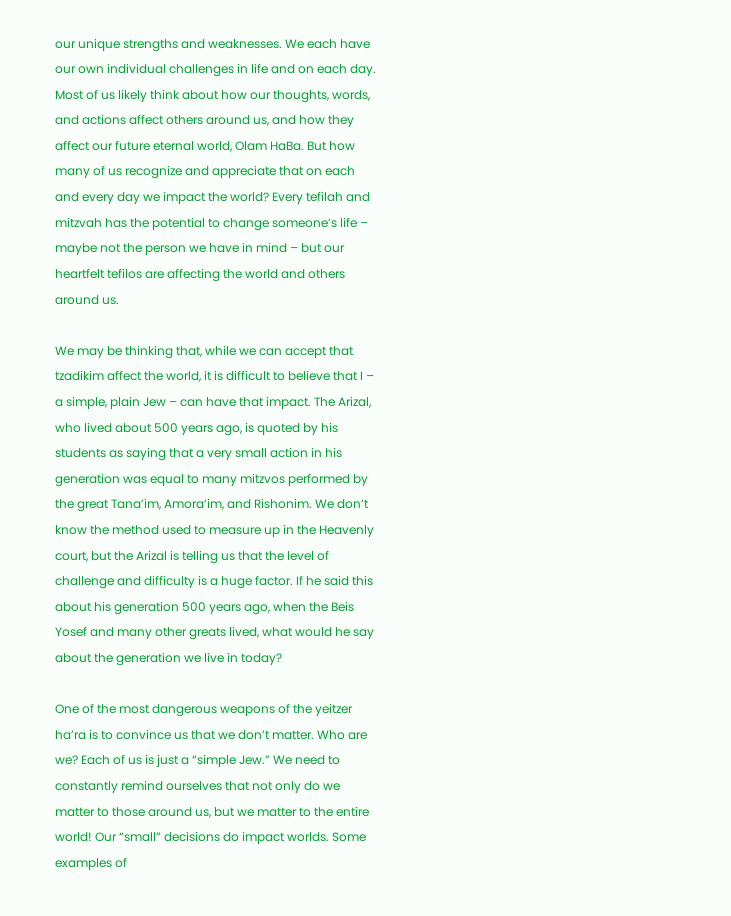our unique strengths and weaknesses. We each have our own individual challenges in life and on each day. Most of us likely think about how our thoughts, words, and actions affect others around us, and how they affect our future eternal world, Olam HaBa. But how many of us recognize and appreciate that on each and every day we impact the world? Every tefilah and mitzvah has the potential to change someone’s life – maybe not the person we have in mind – but our heartfelt tefilos are affecting the world and others around us.

We may be thinking that, while we can accept that tzadikim affect the world, it is difficult to believe that I – a simple, plain Jew – can have that impact. The Arizal, who lived about 500 years ago, is quoted by his students as saying that a very small action in his generation was equal to many mitzvos performed by the great Tana’im, Amora’im, and Rishonim. We don’t know the method used to measure up in the Heavenly court, but the Arizal is telling us that the level of challenge and difficulty is a huge factor. If he said this about his generation 500 years ago, when the Beis Yosef and many other greats lived, what would he say about the generation we live in today?

One of the most dangerous weapons of the yeitzer ha’ra is to convince us that we don’t matter. Who are we? Each of us is just a “simple Jew.” We need to constantly remind ourselves that not only do we matter to those around us, but we matter to the entire world! Our “small” decisions do impact worlds. Some examples of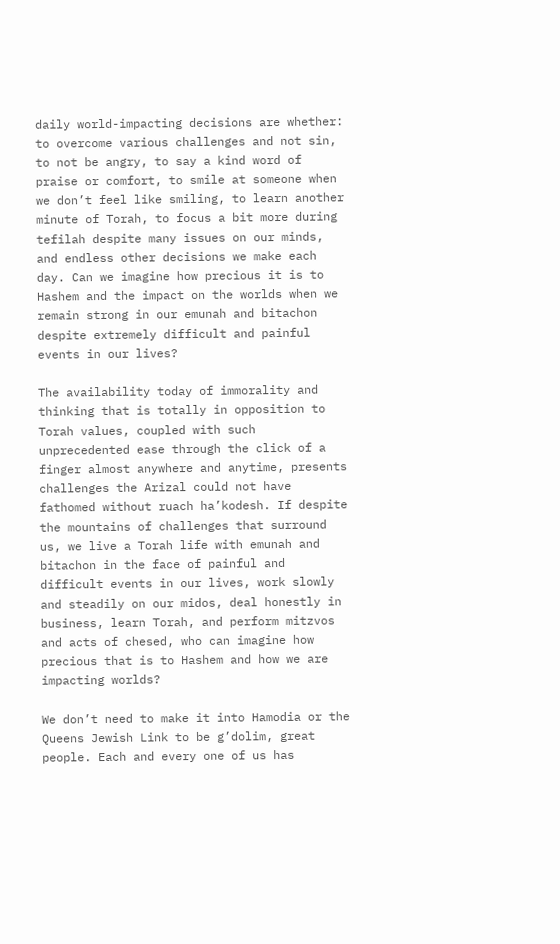daily world-impacting decisions are whether: to overcome various challenges and not sin, to not be angry, to say a kind word of praise or comfort, to smile at someone when we don’t feel like smiling, to learn another minute of Torah, to focus a bit more during tefilah despite many issues on our minds, and endless other decisions we make each day. Can we imagine how precious it is to Hashem and the impact on the worlds when we remain strong in our emunah and bitachon despite extremely difficult and painful events in our lives?

The availability today of immorality and thinking that is totally in opposition to Torah values, coupled with such unprecedented ease through the click of a finger almost anywhere and anytime, presents challenges the Arizal could not have fathomed without ruach ha’kodesh. If despite the mountains of challenges that surround us, we live a Torah life with emunah and bitachon in the face of painful and difficult events in our lives, work slowly and steadily on our midos, deal honestly in business, learn Torah, and perform mitzvos and acts of chesed, who can imagine how precious that is to Hashem and how we are impacting worlds?

We don’t need to make it into Hamodia or the Queens Jewish Link to be g’dolim, great people. Each and every one of us has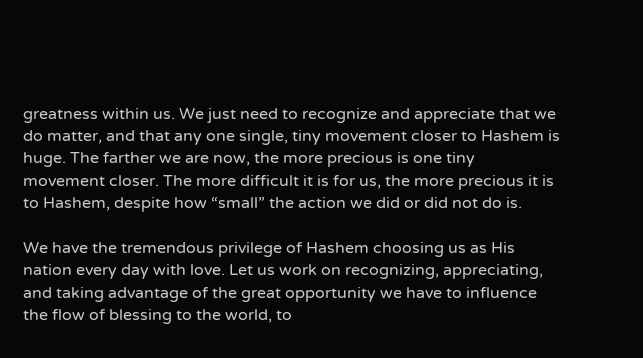greatness within us. We just need to recognize and appreciate that we do matter, and that any one single, tiny movement closer to Hashem is huge. The farther we are now, the more precious is one tiny movement closer. The more difficult it is for us, the more precious it is to Hashem, despite how “small” the action we did or did not do is.

We have the tremendous privilege of Hashem choosing us as His nation every day with love. Let us work on recognizing, appreciating, and taking advantage of the great opportunity we have to influence the flow of blessing to the world, to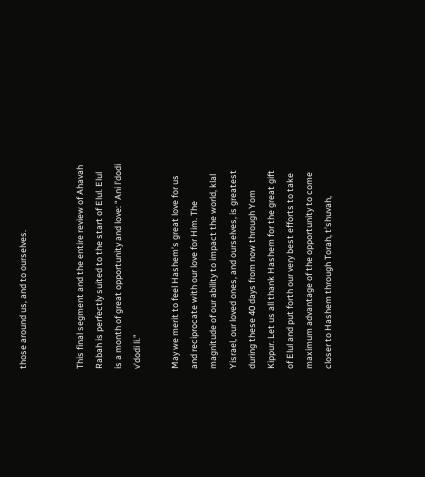those around us, and to ourselves.


This final segment and the entire review of Ahavah Rabah is perfectly suited to the start of Elul. Elul is a month of great opportunity and love: “Ani l’dodi v’dodi li.”

May we merit to feel Hashem’s great love for us and reciprocate with our love for Him. The magnitude of our ability to impact the world, klal Yisrael, our loved ones, and ourselves, is greatest during these 40 days from now through Yom Kippur. Let us all thank Hashem for the great gift of Elul and put forth our very best efforts to take maximum advantage of the opportunity to come closer to Hashem through Torah, t’shuvah,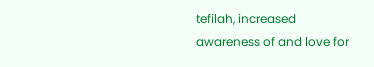tefilah, increased awareness of and love for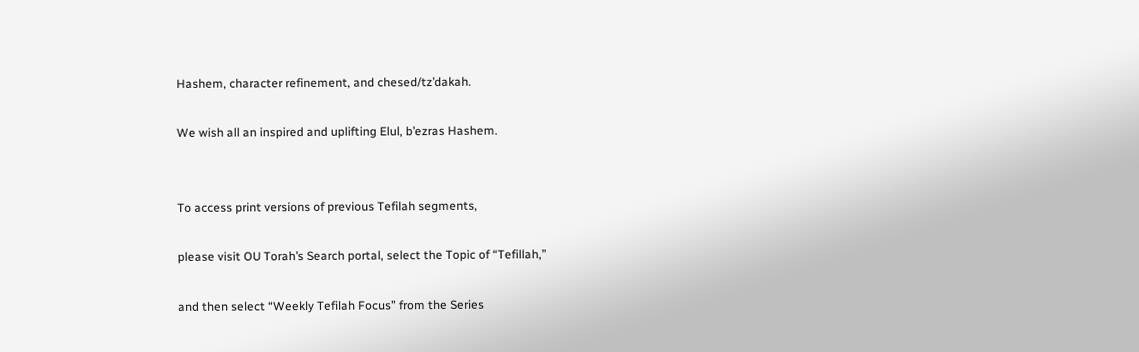Hashem, character refinement, and chesed/tz’dakah.

We wish all an inspired and uplifting Elul, b’ezras Hashem.


To access print versions of previous Tefilah segments,

please visit OU Torah’s Search portal, select the Topic of “Tefillah,”

and then select “Weekly Tefilah Focus” from the Series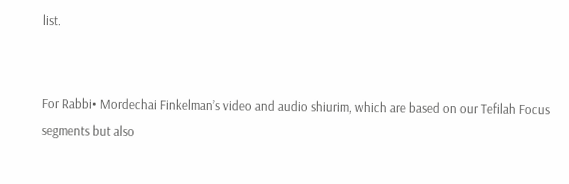list.


For Rabbi• Mordechai Finkelman’s video and audio shiurim, which are based on our Tefilah Focus segments but also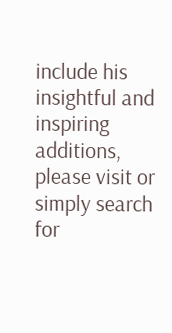include his insightful and inspiring additions, please visit or simply search for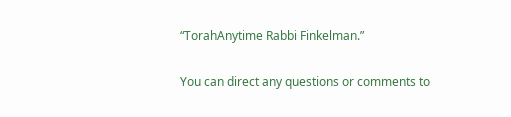“TorahAnytime Rabbi Finkelman.”

You can direct any questions or comments to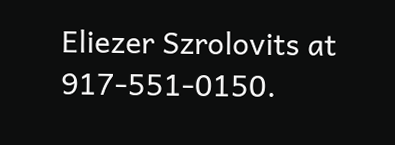Eliezer Szrolovits at 917-551-0150.